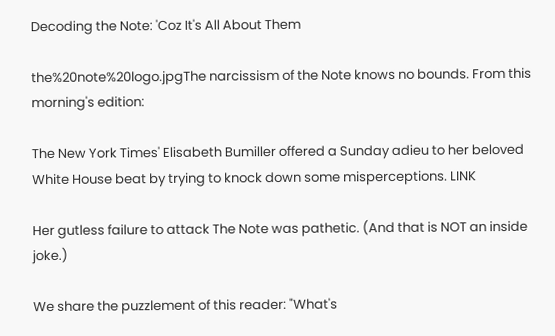Decoding the Note: 'Coz It's All About Them

the%20note%20logo.jpgThe narcissism of the Note knows no bounds. From this morning's edition:

The New York Times' Elisabeth Bumiller offered a Sunday adieu to her beloved White House beat by trying to knock down some misperceptions. LINK

Her gutless failure to attack The Note was pathetic. (And that is NOT an inside joke.)

We share the puzzlement of this reader: "What's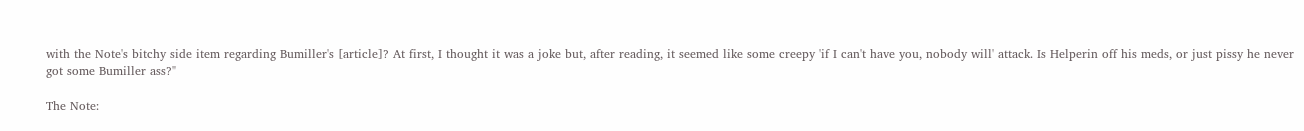with the Note's bitchy side item regarding Bumiller's [article]? At first, I thought it was a joke but, after reading, it seemed like some creepy 'if I can't have you, nobody will' attack. Is Helperin off his meds, or just pissy he never got some Bumiller ass?"

The Note: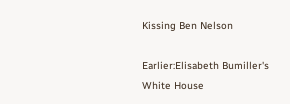Kissing Ben Nelson

Earlier:Elisabeth Bumiller's White House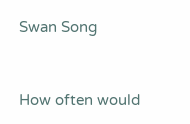Swan Song


How often would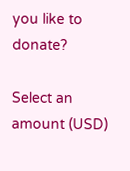you like to donate?

Select an amount (USD)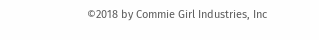©2018 by Commie Girl Industries, Inc